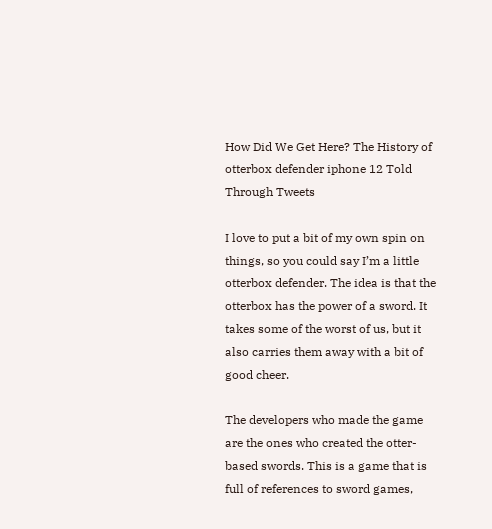How Did We Get Here? The History of otterbox defender iphone 12 Told Through Tweets

I love to put a bit of my own spin on things, so you could say I’m a little otterbox defender. The idea is that the otterbox has the power of a sword. It takes some of the worst of us, but it also carries them away with a bit of good cheer.

The developers who made the game are the ones who created the otter-based swords. This is a game that is full of references to sword games,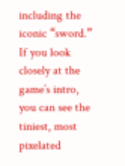including the iconic “sword.” If you look closely at the game’s intro, you can see the tiniest, most pixelated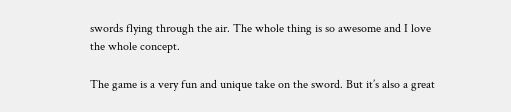swords flying through the air. The whole thing is so awesome and I love the whole concept.

The game is a very fun and unique take on the sword. But it’s also a great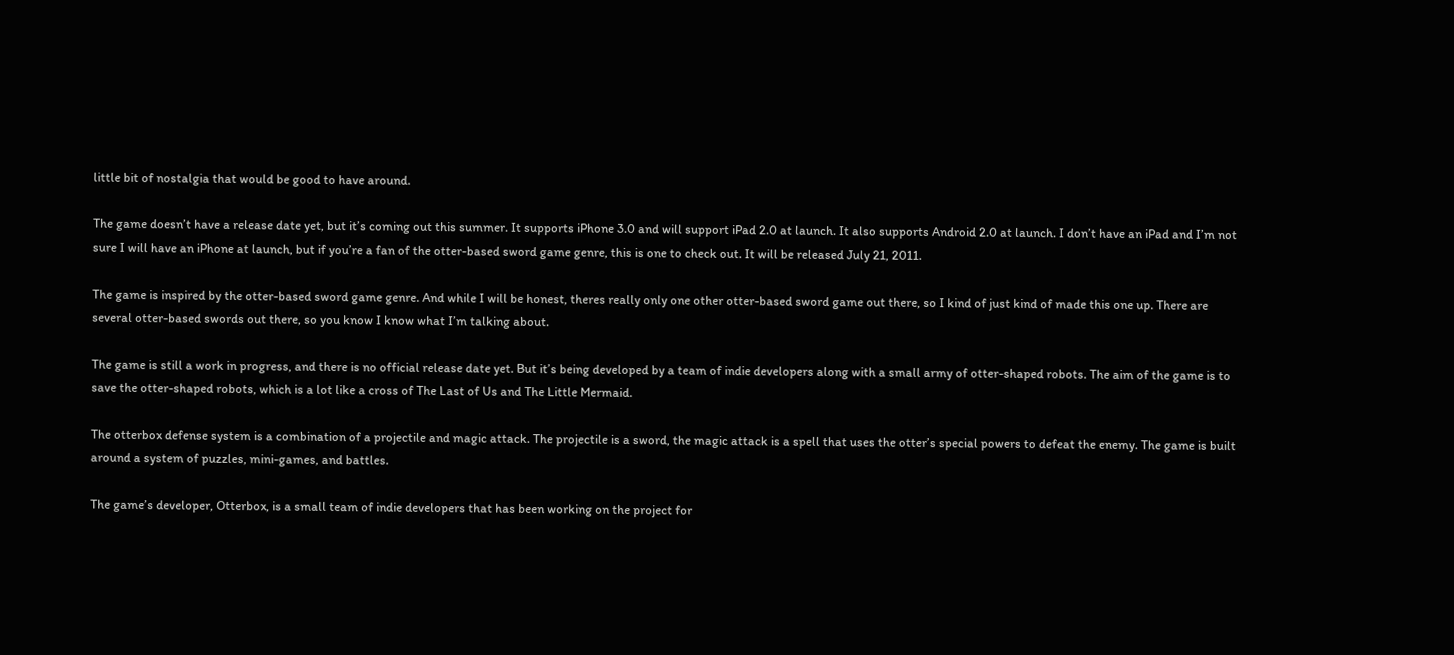little bit of nostalgia that would be good to have around.

The game doesn’t have a release date yet, but it’s coming out this summer. It supports iPhone 3.0 and will support iPad 2.0 at launch. It also supports Android 2.0 at launch. I don’t have an iPad and I’m not sure I will have an iPhone at launch, but if you’re a fan of the otter-based sword game genre, this is one to check out. It will be released July 21, 2011.

The game is inspired by the otter-based sword game genre. And while I will be honest, theres really only one other otter-based sword game out there, so I kind of just kind of made this one up. There are several otter-based swords out there, so you know I know what I’m talking about.

The game is still a work in progress, and there is no official release date yet. But it’s being developed by a team of indie developers along with a small army of otter-shaped robots. The aim of the game is to save the otter-shaped robots, which is a lot like a cross of The Last of Us and The Little Mermaid.

The otterbox defense system is a combination of a projectile and magic attack. The projectile is a sword, the magic attack is a spell that uses the otter’s special powers to defeat the enemy. The game is built around a system of puzzles, mini-games, and battles.

The game’s developer, Otterbox, is a small team of indie developers that has been working on the project for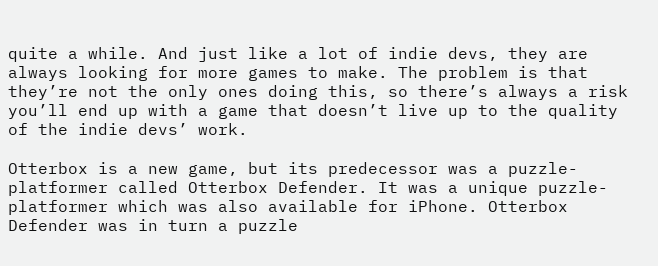quite a while. And just like a lot of indie devs, they are always looking for more games to make. The problem is that they’re not the only ones doing this, so there’s always a risk you’ll end up with a game that doesn’t live up to the quality of the indie devs’ work.

Otterbox is a new game, but its predecessor was a puzzle-platformer called Otterbox Defender. It was a unique puzzle-platformer which was also available for iPhone. Otterbox Defender was in turn a puzzle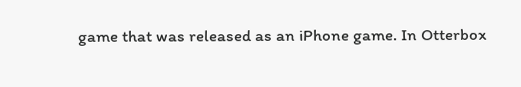game that was released as an iPhone game. In Otterbox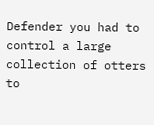Defender you had to control a large collection of otters to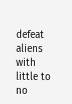defeat aliens with little to no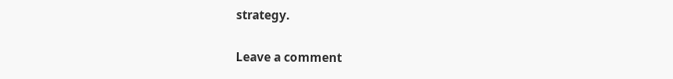strategy.

Leave a comment